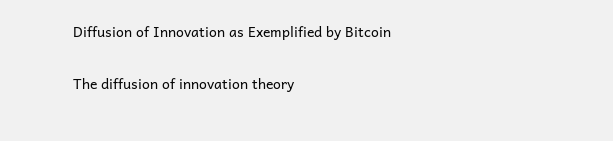Diffusion of Innovation as Exemplified by Bitcoin


The diffusion of innovation theory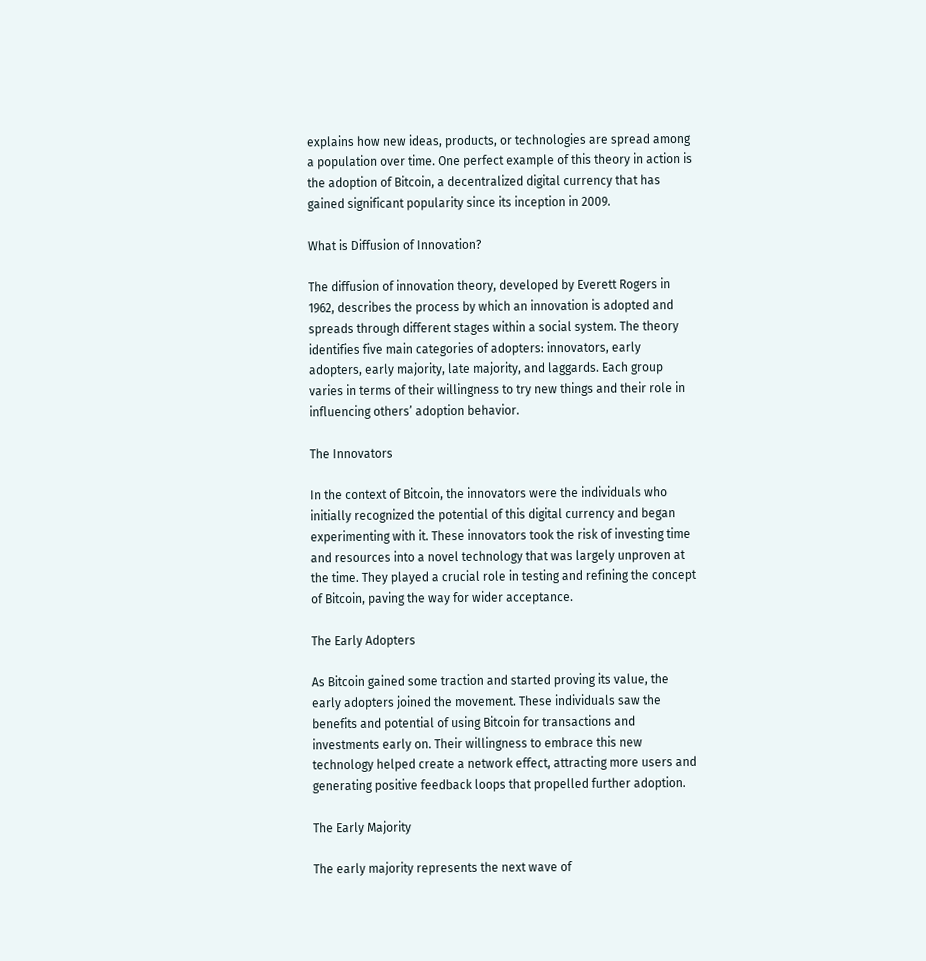explains how new ideas, products, or technologies are spread among a population over time. One perfect example of this theory in action is the adoption of Bitcoin, a decentralized digital currency that has gained significant popularity since its inception in 2009.

What is Diffusion of Innovation?

The diffusion of innovation theory, developed by Everett Rogers in 1962, describes the process by which an innovation is adopted and spreads through different stages within a social system. The theory identifies five main categories of adopters: innovators, early adopters, early majority, late majority, and laggards. Each group varies in terms of their willingness to try new things and their role in influencing others’ adoption behavior.

The Innovators

In the context of Bitcoin, the innovators were the individuals who initially recognized the potential of this digital currency and began experimenting with it. These innovators took the risk of investing time and resources into a novel technology that was largely unproven at the time. They played a crucial role in testing and refining the concept of Bitcoin, paving the way for wider acceptance.

The Early Adopters

As Bitcoin gained some traction and started proving its value, the early adopters joined the movement. These individuals saw the benefits and potential of using Bitcoin for transactions and investments early on. Their willingness to embrace this new technology helped create a network effect, attracting more users and generating positive feedback loops that propelled further adoption.

The Early Majority

The early majority represents the next wave of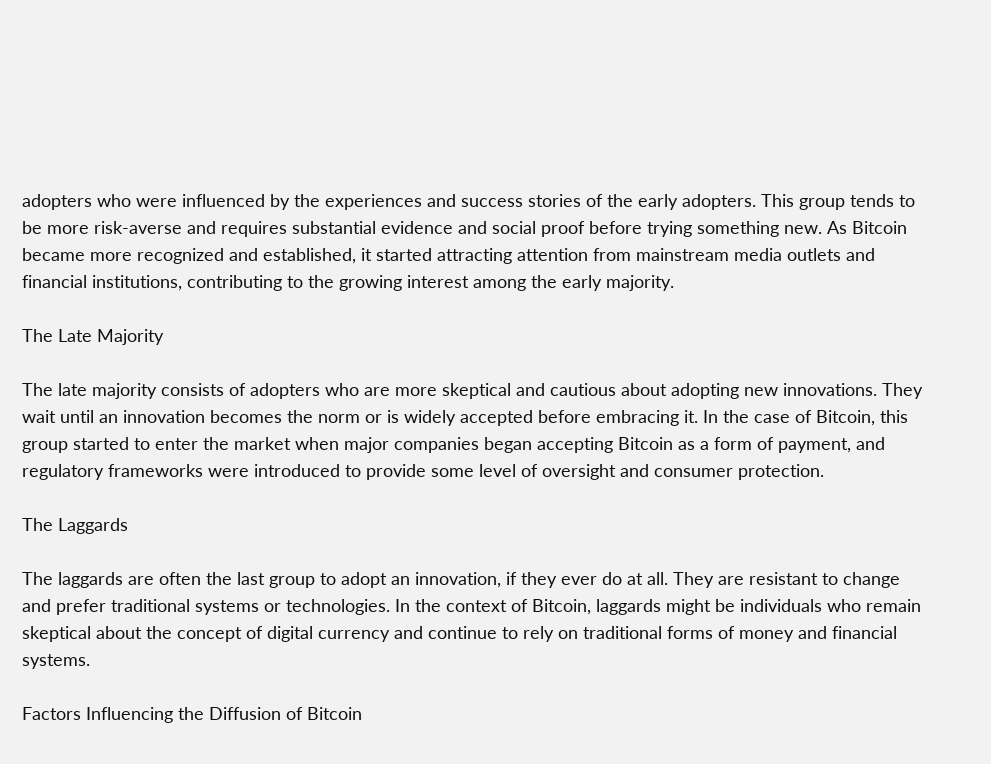adopters who were influenced by the experiences and success stories of the early adopters. This group tends to be more risk-averse and requires substantial evidence and social proof before trying something new. As Bitcoin became more recognized and established, it started attracting attention from mainstream media outlets and financial institutions, contributing to the growing interest among the early majority.

The Late Majority

The late majority consists of adopters who are more skeptical and cautious about adopting new innovations. They wait until an innovation becomes the norm or is widely accepted before embracing it. In the case of Bitcoin, this group started to enter the market when major companies began accepting Bitcoin as a form of payment, and regulatory frameworks were introduced to provide some level of oversight and consumer protection.

The Laggards

The laggards are often the last group to adopt an innovation, if they ever do at all. They are resistant to change and prefer traditional systems or technologies. In the context of Bitcoin, laggards might be individuals who remain skeptical about the concept of digital currency and continue to rely on traditional forms of money and financial systems.

Factors Influencing the Diffusion of Bitcoin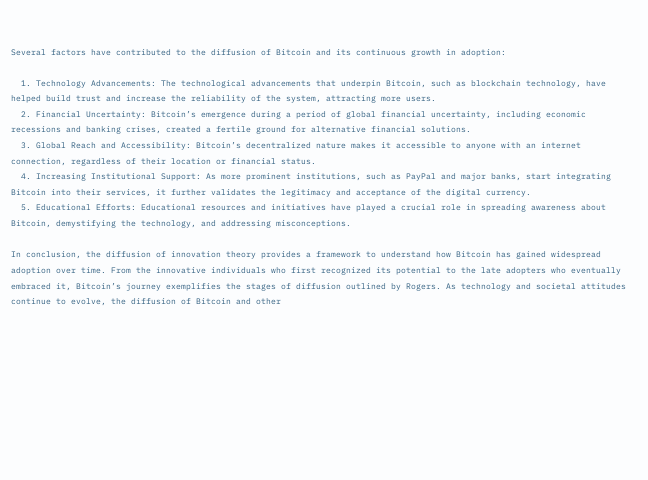Several factors have contributed to the diffusion of Bitcoin and its continuous growth in adoption:

  1. Technology Advancements: The technological advancements that underpin Bitcoin, such as blockchain technology, have helped build trust and increase the reliability of the system, attracting more users.
  2. Financial Uncertainty: Bitcoin’s emergence during a period of global financial uncertainty, including economic recessions and banking crises, created a fertile ground for alternative financial solutions.
  3. Global Reach and Accessibility: Bitcoin’s decentralized nature makes it accessible to anyone with an internet connection, regardless of their location or financial status.
  4. Increasing Institutional Support: As more prominent institutions, such as PayPal and major banks, start integrating Bitcoin into their services, it further validates the legitimacy and acceptance of the digital currency.
  5. Educational Efforts: Educational resources and initiatives have played a crucial role in spreading awareness about Bitcoin, demystifying the technology, and addressing misconceptions.

In conclusion, the diffusion of innovation theory provides a framework to understand how Bitcoin has gained widespread adoption over time. From the innovative individuals who first recognized its potential to the late adopters who eventually embraced it, Bitcoin’s journey exemplifies the stages of diffusion outlined by Rogers. As technology and societal attitudes continue to evolve, the diffusion of Bitcoin and other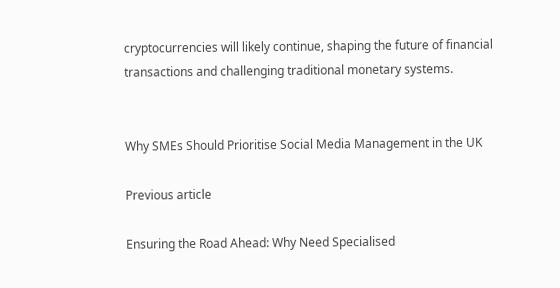cryptocurrencies will likely continue, shaping the future of financial transactions and challenging traditional monetary systems.


Why SMEs Should Prioritise Social Media Management in the UK

Previous article

Ensuring the Road Ahead: Why Need Specialised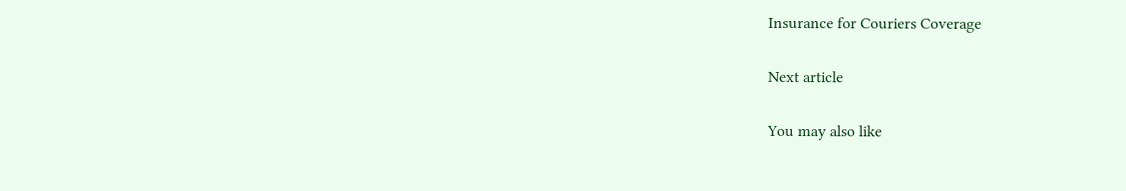Insurance for Couriers Coverage

Next article

You may also like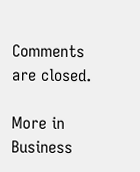Comments are closed.

More in Business